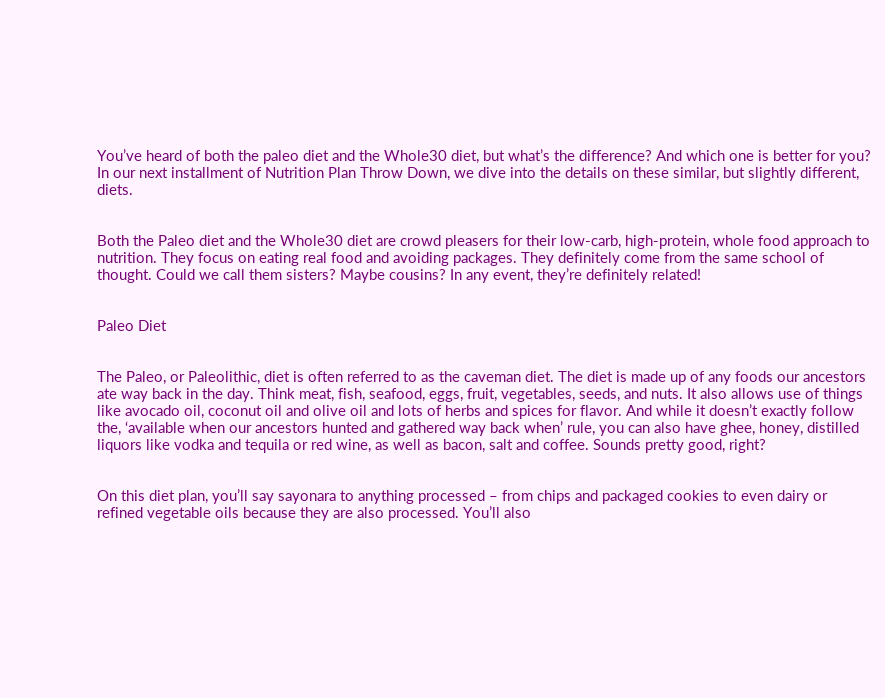You’ve heard of both the paleo diet and the Whole30 diet, but what’s the difference? And which one is better for you? In our next installment of Nutrition Plan Throw Down, we dive into the details on these similar, but slightly different, diets.


Both the Paleo diet and the Whole30 diet are crowd pleasers for their low-carb, high-protein, whole food approach to nutrition. They focus on eating real food and avoiding packages. They definitely come from the same school of thought. Could we call them sisters? Maybe cousins? In any event, they’re definitely related!


Paleo Diet


The Paleo, or Paleolithic, diet is often referred to as the caveman diet. The diet is made up of any foods our ancestors ate way back in the day. Think meat, fish, seafood, eggs, fruit, vegetables, seeds, and nuts. It also allows use of things like avocado oil, coconut oil and olive oil and lots of herbs and spices for flavor. And while it doesn’t exactly follow the, ‘available when our ancestors hunted and gathered way back when’ rule, you can also have ghee, honey, distilled liquors like vodka and tequila or red wine, as well as bacon, salt and coffee. Sounds pretty good, right?


On this diet plan, you’ll say sayonara to anything processed – from chips and packaged cookies to even dairy or refined vegetable oils because they are also processed. You’ll also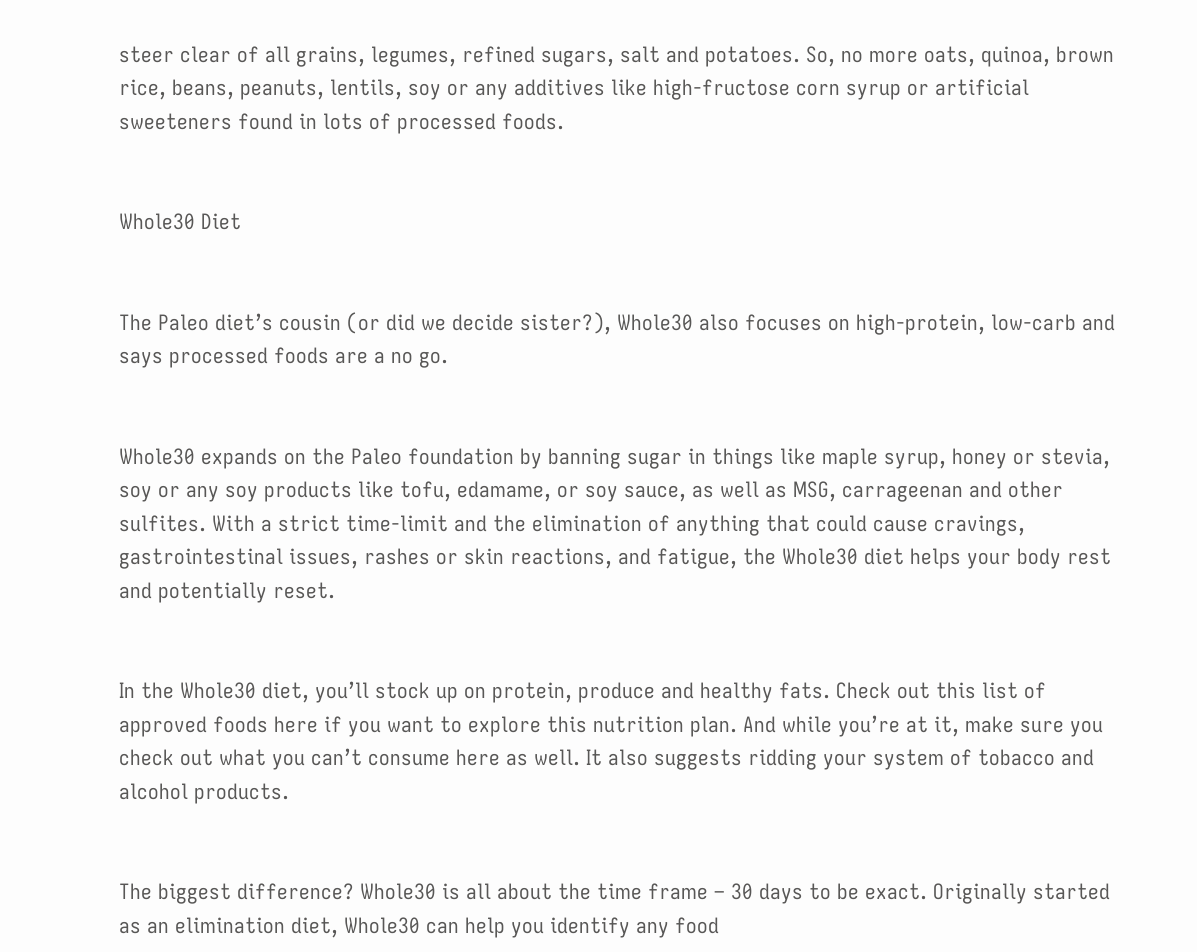steer clear of all grains, legumes, refined sugars, salt and potatoes. So, no more oats, quinoa, brown rice, beans, peanuts, lentils, soy or any additives like high-fructose corn syrup or artificial sweeteners found in lots of processed foods.


Whole30 Diet


The Paleo diet’s cousin (or did we decide sister?), Whole30 also focuses on high-protein, low-carb and says processed foods are a no go.


Whole30 expands on the Paleo foundation by banning sugar in things like maple syrup, honey or stevia, soy or any soy products like tofu, edamame, or soy sauce, as well as MSG, carrageenan and other sulfites. With a strict time-limit and the elimination of anything that could cause cravings, gastrointestinal issues, rashes or skin reactions, and fatigue, the Whole30 diet helps your body rest and potentially reset.


In the Whole30 diet, you’ll stock up on protein, produce and healthy fats. Check out this list of approved foods here if you want to explore this nutrition plan. And while you’re at it, make sure you check out what you can’t consume here as well. It also suggests ridding your system of tobacco and alcohol products.


The biggest difference? Whole30 is all about the time frame – 30 days to be exact. Originally started as an elimination diet, Whole30 can help you identify any food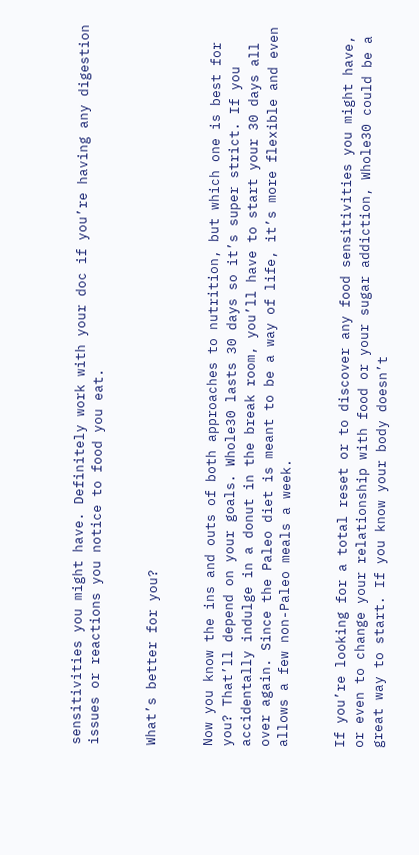sensitivities you might have. Definitely work with your doc if you’re having any digestion issues or reactions you notice to food you eat.


What’s better for you?


Now you know the ins and outs of both approaches to nutrition, but which one is best for you? That’ll depend on your goals. Whole30 lasts 30 days so it’s super strict. If you accidentally indulge in a donut in the break room, you’ll have to start your 30 days all over again. Since the Paleo diet is meant to be a way of life, it’s more flexible and even allows a few non-Paleo meals a week.


If you’re looking for a total reset or to discover any food sensitivities you might have, or even to change your relationship with food or your sugar addiction, Whole30 could be a great way to start. If you know your body doesn’t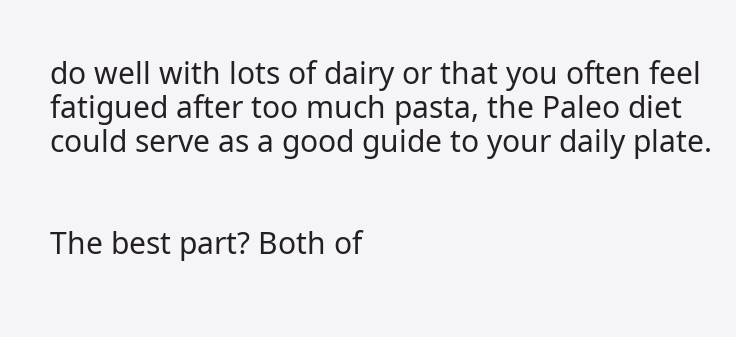do well with lots of dairy or that you often feel fatigued after too much pasta, the Paleo diet could serve as a good guide to your daily plate.


The best part? Both of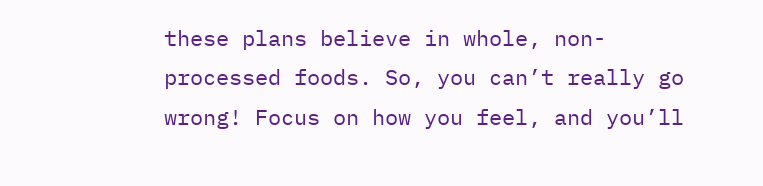these plans believe in whole, non-processed foods. So, you can’t really go wrong! Focus on how you feel, and you’ll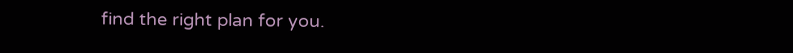find the right plan for you.